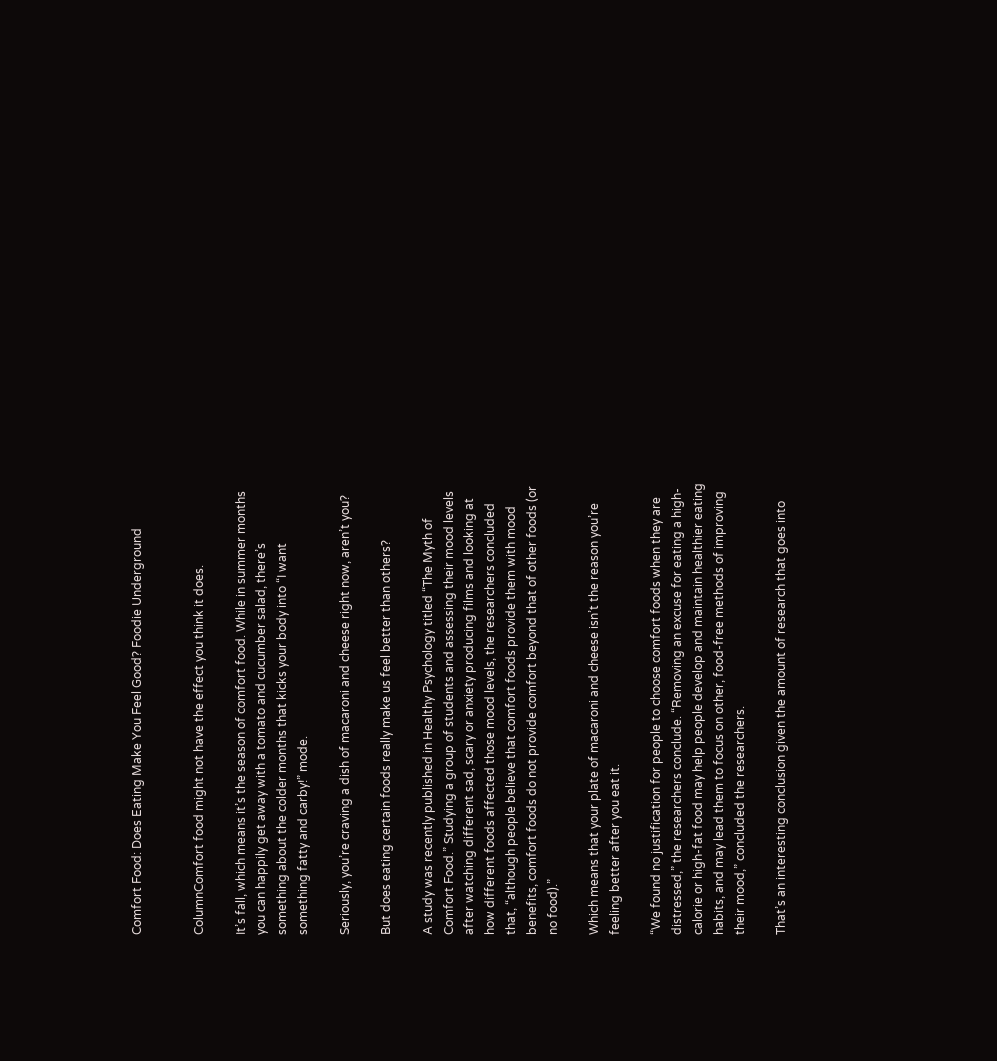Comfort Food: Does Eating Make You Feel Good? Foodie Underground


ColumnComfort food might not have the effect you think it does.

It’s fall, which means it’s the season of comfort food. While in summer months you can happily get away with a tomato and cucumber salad, there’s something about the colder months that kicks your body into “I want something fatty and carby!” mode.

Seriously, you’re craving a dish of macaroni and cheese right now, aren’t you?

But does eating certain foods really make us feel better than others?

A study was recently published in Healthy Psychology titled “The Myth of Comfort Food.” Studying a group of students and assessing their mood levels after watching different sad, scary or anxiety producing films and looking at how different foods affected those mood levels, the researchers concluded that, “although people believe that comfort foods provide them with mood benefits, comfort foods do not provide comfort beyond that of other foods (or no food).”

Which means that your plate of macaroni and cheese isn’t the reason you’re feeling better after you eat it.

“We found no justification for people to choose comfort foods when they are distressed,” the researchers conclude. “Removing an excuse for eating a high-calorie or high-fat food may help people develop and maintain healthier eating habits, and may lead them to focus on other, food-free methods of improving their mood,” concluded the researchers.

That’s an interesting conclusion given the amount of research that goes into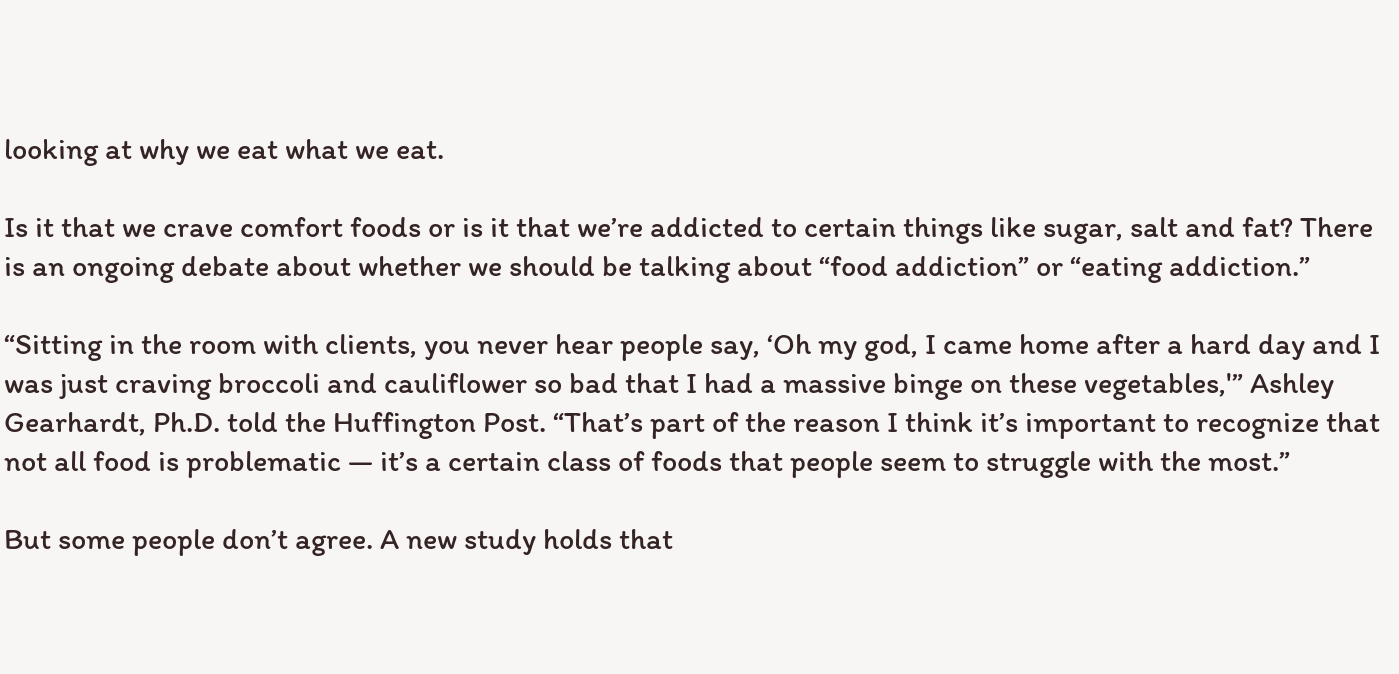looking at why we eat what we eat.

Is it that we crave comfort foods or is it that we’re addicted to certain things like sugar, salt and fat? There is an ongoing debate about whether we should be talking about “food addiction” or “eating addiction.”

“Sitting in the room with clients, you never hear people say, ‘Oh my god, I came home after a hard day and I was just craving broccoli and cauliflower so bad that I had a massive binge on these vegetables,'” Ashley Gearhardt, Ph.D. told the Huffington Post. “That’s part of the reason I think it’s important to recognize that not all food is problematic — it’s a certain class of foods that people seem to struggle with the most.”

But some people don’t agree. A new study holds that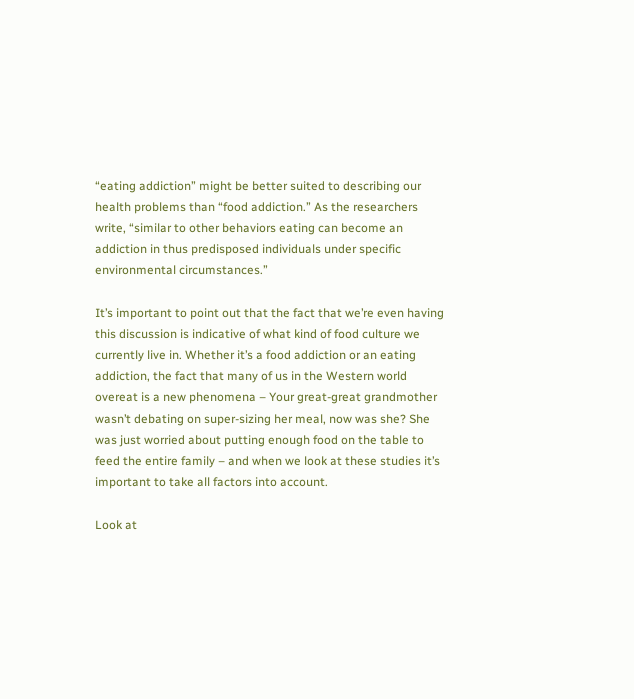“eating addiction” might be better suited to describing our health problems than “food addiction.” As the researchers write, “similar to other behaviors eating can become an addiction in thus predisposed individuals under specific environmental circumstances.”

It’s important to point out that the fact that we’re even having this discussion is indicative of what kind of food culture we currently live in. Whether it’s a food addiction or an eating addiction, the fact that many of us in the Western world overeat is a new phenomena – Your great-great grandmother wasn’t debating on super-sizing her meal, now was she? She was just worried about putting enough food on the table to feed the entire family – and when we look at these studies it’s important to take all factors into account.

Look at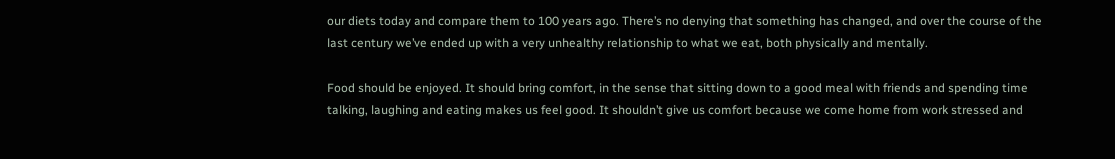our diets today and compare them to 100 years ago. There’s no denying that something has changed, and over the course of the last century we’ve ended up with a very unhealthy relationship to what we eat, both physically and mentally.

Food should be enjoyed. It should bring comfort, in the sense that sitting down to a good meal with friends and spending time talking, laughing and eating makes us feel good. It shouldn’t give us comfort because we come home from work stressed and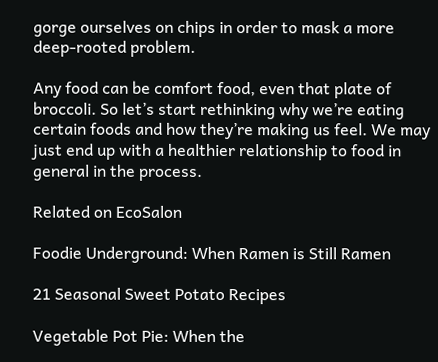gorge ourselves on chips in order to mask a more deep-rooted problem.

Any food can be comfort food, even that plate of broccoli. So let’s start rethinking why we’re eating certain foods and how they’re making us feel. We may just end up with a healthier relationship to food in general in the process.

Related on EcoSalon

Foodie Underground: When Ramen is Still Ramen

21 Seasonal Sweet Potato Recipes

Vegetable Pot Pie: When the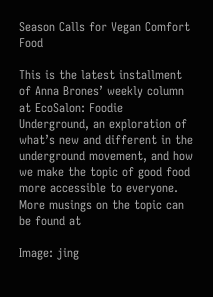Season Calls for Vegan Comfort Food

This is the latest installment of Anna Brones’ weekly column at EcoSalon: Foodie Underground, an exploration of what’s new and different in the underground movement, and how we make the topic of good food more accessible to everyone. More musings on the topic can be found at

Image: jing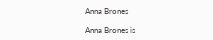Anna Brones

Anna Brones is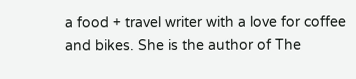a food + travel writer with a love for coffee and bikes. She is the author of The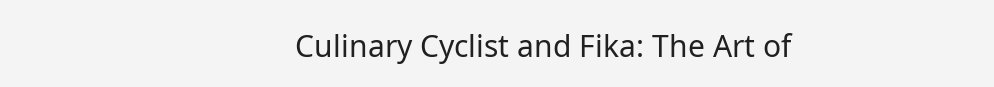Culinary Cyclist and Fika: The Art of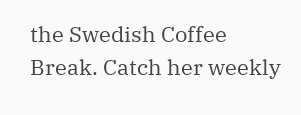the Swedish Coffee Break. Catch her weekly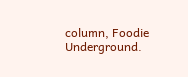column, Foodie Underground.